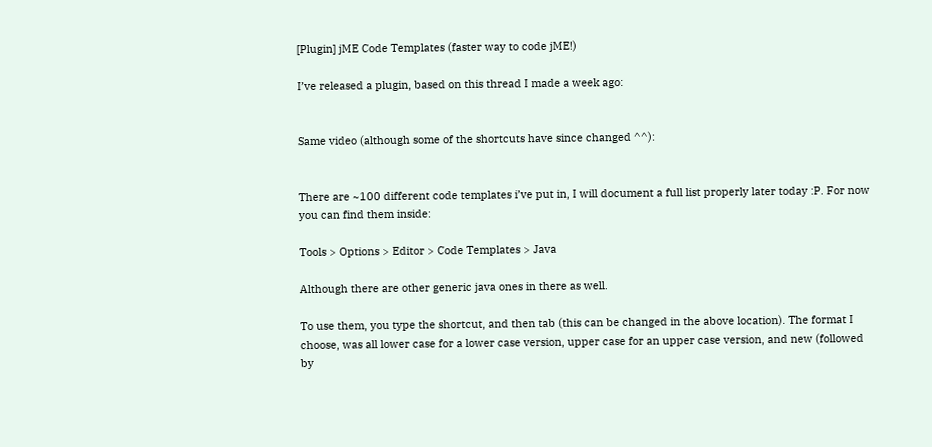[Plugin] jME Code Templates (faster way to code jME!)

I’ve released a plugin, based on this thread I made a week ago:


Same video (although some of the shortcuts have since changed ^^):


There are ~100 different code templates i’ve put in, I will document a full list properly later today :P. For now you can find them inside:

Tools > Options > Editor > Code Templates > Java

Although there are other generic java ones in there as well.

To use them, you type the shortcut, and then tab (this can be changed in the above location). The format I choose, was all lower case for a lower case version, upper case for an upper case version, and new (followed by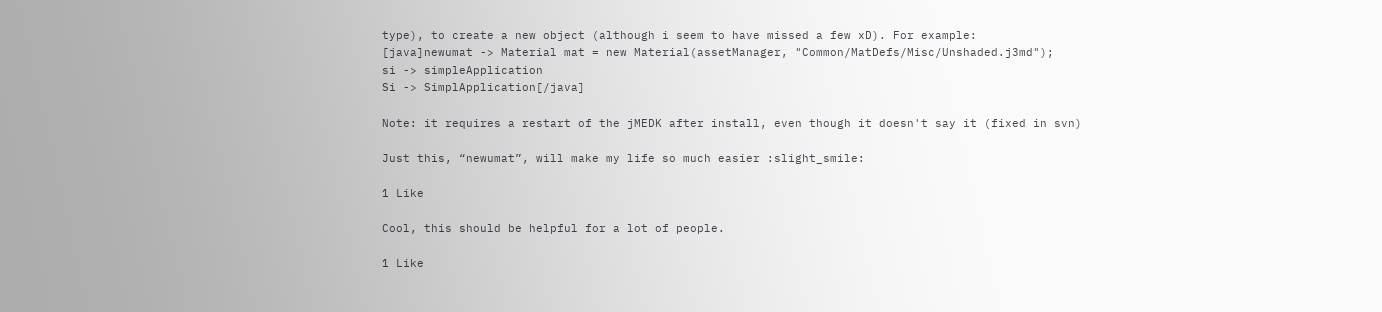type), to create a new object (although i seem to have missed a few xD). For example:
[java]newumat -> Material mat = new Material(assetManager, "Common/MatDefs/Misc/Unshaded.j3md");
si -> simpleApplication
Si -> SimplApplication[/java]

Note: it requires a restart of the jMEDK after install, even though it doesn't say it (fixed in svn)

Just this, “newumat”, will make my life so much easier :slight_smile:

1 Like

Cool, this should be helpful for a lot of people.

1 Like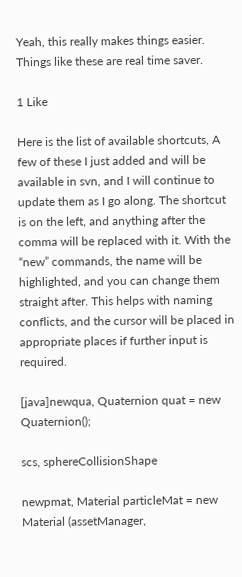Yeah, this really makes things easier. Things like these are real time saver.

1 Like

Here is the list of available shortcuts, A few of these I just added and will be available in svn, and I will continue to update them as I go along. The shortcut is on the left, and anything after the comma will be replaced with it. With the “new” commands, the name will be highlighted, and you can change them straight after. This helps with naming conflicts, and the cursor will be placed in appropriate places if further input is required.

[java]newqua, Quaternion quat = new Quaternion();

scs, sphereCollisionShape

newpmat, Material particleMat = new Material (assetManager,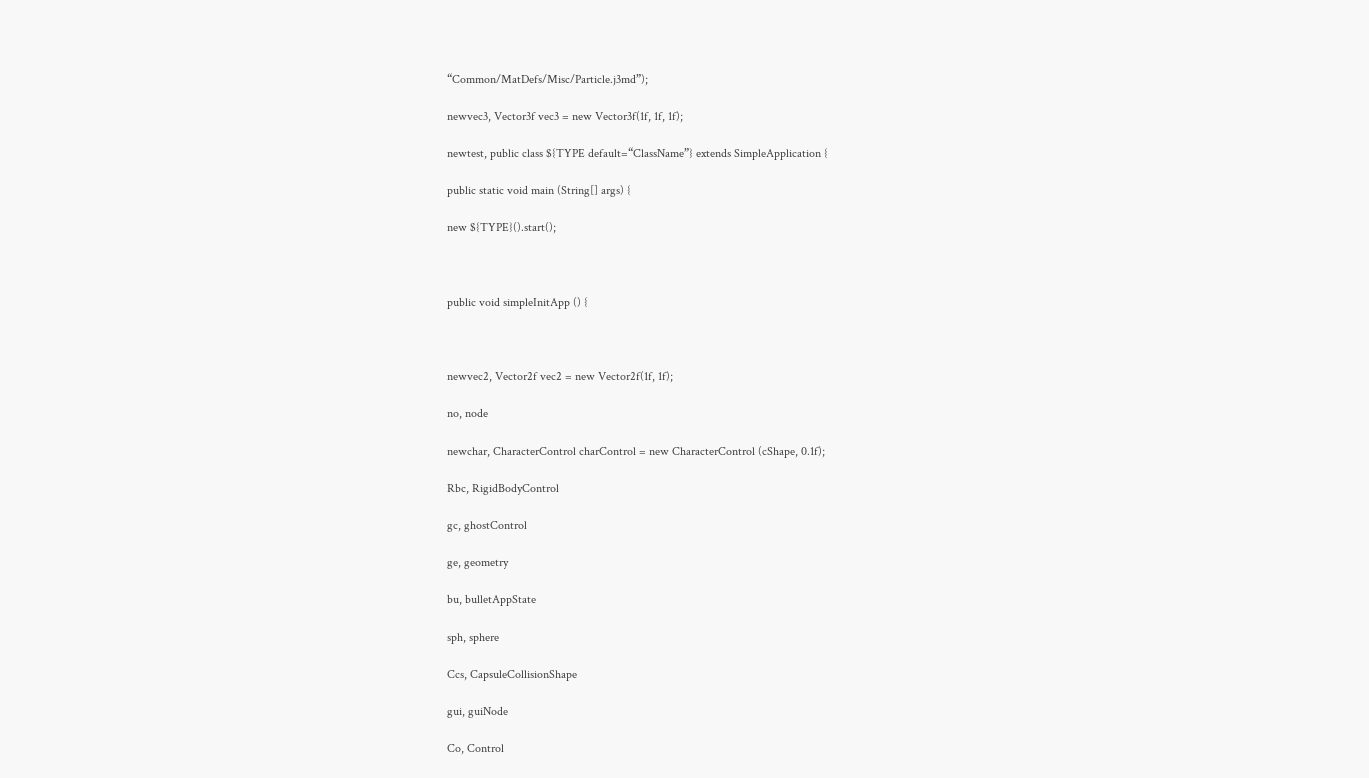“Common/MatDefs/Misc/Particle.j3md”);

newvec3, Vector3f vec3 = new Vector3f(1f, 1f, 1f);

newtest, public class ${TYPE default=“ClassName”} extends SimpleApplication {

public static void main (String[] args) {

new ${TYPE}().start();



public void simpleInitApp () {



newvec2, Vector2f vec2 = new Vector2f(1f, 1f);

no, node

newchar, CharacterControl charControl = new CharacterControl (cShape, 0.1f);

Rbc, RigidBodyControl

gc, ghostControl

ge, geometry

bu, bulletAppState

sph, sphere

Ccs, CapsuleCollisionShape

gui, guiNode

Co, Control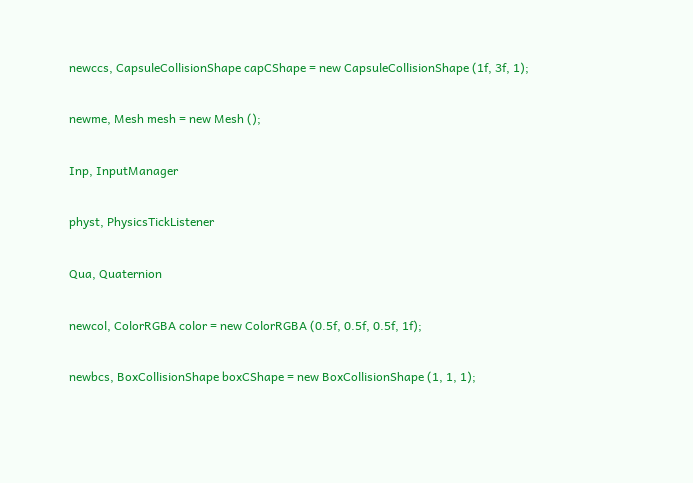newccs, CapsuleCollisionShape capCShape = new CapsuleCollisionShape (1f, 3f, 1);

newme, Mesh mesh = new Mesh ();

Inp, InputManager

physt, PhysicsTickListener

Qua, Quaternion

newcol, ColorRGBA color = new ColorRGBA (0.5f, 0.5f, 0.5f, 1f);

newbcs, BoxCollisionShape boxCShape = new BoxCollisionShape (1, 1, 1);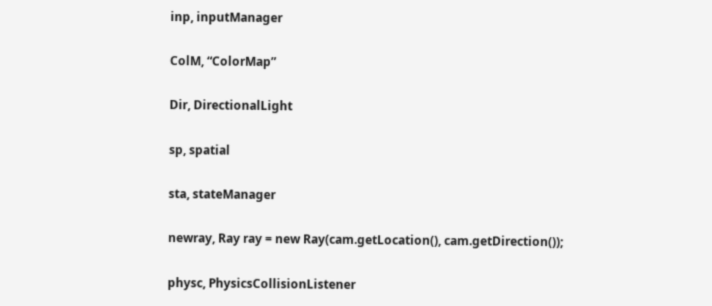inp, inputManager

ColM, “ColorMap”

Dir, DirectionalLight

sp, spatial

sta, stateManager

newray, Ray ray = new Ray(cam.getLocation(), cam.getDirection());

physc, PhysicsCollisionListener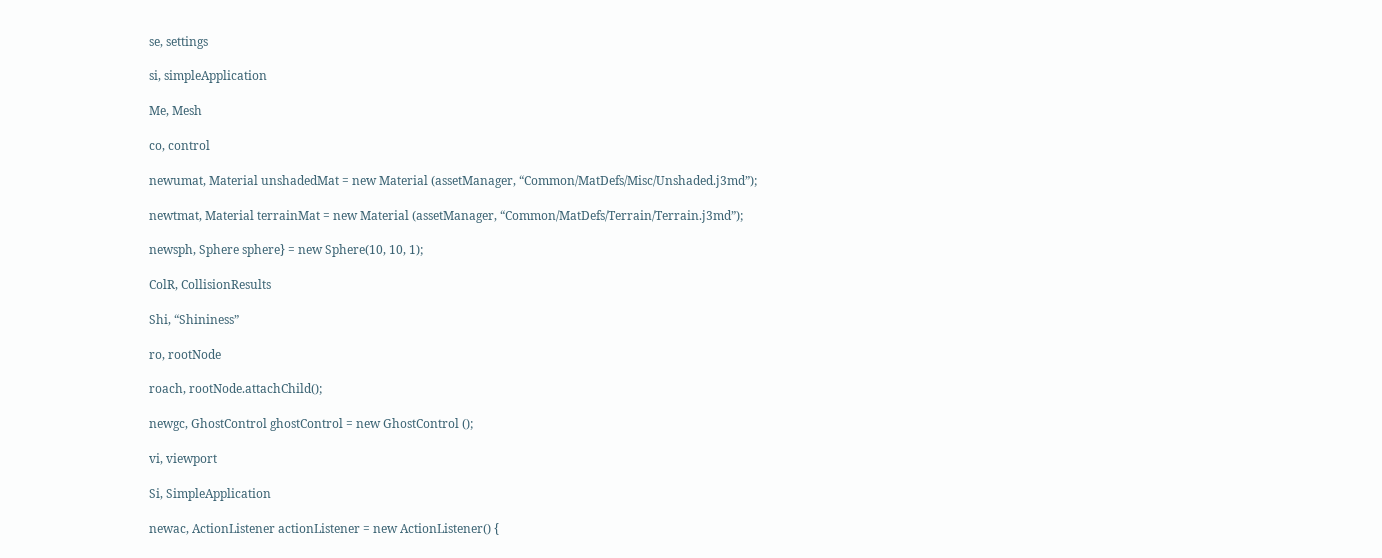se, settings

si, simpleApplication

Me, Mesh

co, control

newumat, Material unshadedMat = new Material (assetManager, “Common/MatDefs/Misc/Unshaded.j3md”);

newtmat, Material terrainMat = new Material (assetManager, “Common/MatDefs/Terrain/Terrain.j3md”);

newsph, Sphere sphere} = new Sphere(10, 10, 1);

ColR, CollisionResults

Shi, “Shininess”

ro, rootNode

roach, rootNode.attachChild();

newgc, GhostControl ghostControl = new GhostControl ();

vi, viewport

Si, SimpleApplication

newac, ActionListener actionListener = new ActionListener() {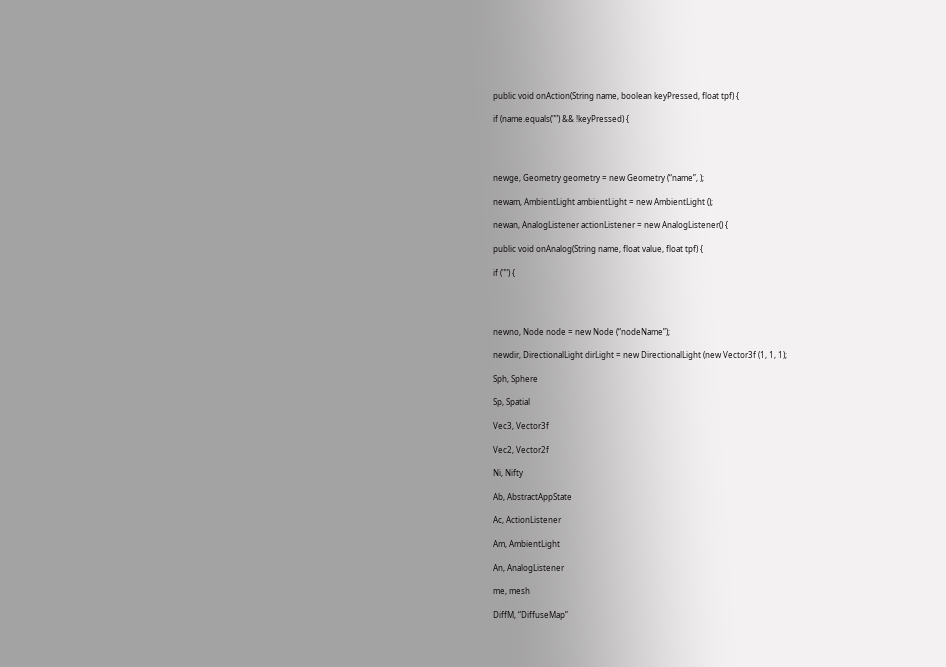public void onAction(String name, boolean keyPressed, float tpf) {

if (name.equals("") && !keyPressed) {




newge, Geometry geometry = new Geometry (“name”, );

newam, AmbientLight ambientLight = new AmbientLight ();

newan, AnalogListener actionListener = new AnalogListener() {

public void onAnalog(String name, float value, float tpf) {

if ("") {




newno, Node node = new Node (“nodeName”);

newdir, DirectionalLight dirLight = new DirectionalLight (new Vector3f (1, 1, 1);

Sph, Sphere

Sp, Spatial

Vec3, Vector3f

Vec2, Vector2f

Ni, Nifty

Ab, AbstractAppState

Ac, ActionListener

Am, AmbientLight

An, AnalogListener

me, mesh

DiffM, “DiffuseMap”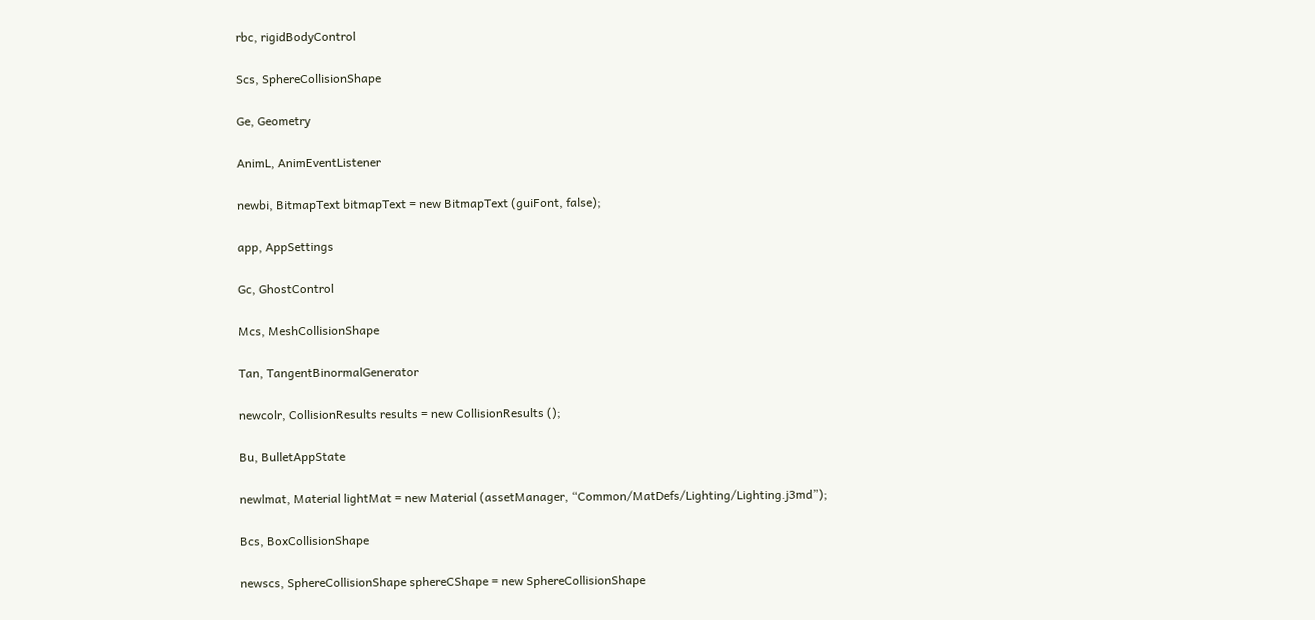rbc, rigidBodyControl

Scs, SphereCollisionShape

Ge, Geometry

AnimL, AnimEventListener

newbi, BitmapText bitmapText = new BitmapText (guiFont, false);

app, AppSettings

Gc, GhostControl

Mcs, MeshCollisionShape

Tan, TangentBinormalGenerator

newcolr, CollisionResults results = new CollisionResults ();

Bu, BulletAppState

newlmat, Material lightMat = new Material (assetManager, “Common/MatDefs/Lighting/Lighting.j3md”);

Bcs, BoxCollisionShape

newscs, SphereCollisionShape sphereCShape = new SphereCollisionShape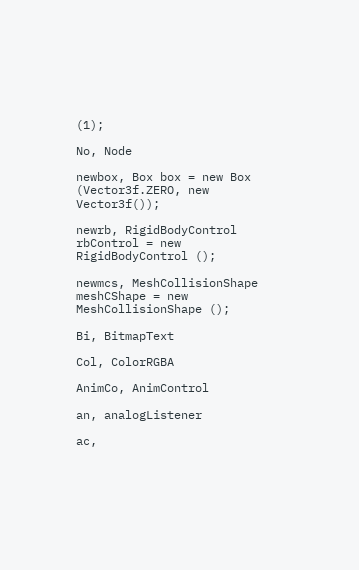(1);

No, Node

newbox, Box box = new Box (Vector3f.ZERO, new Vector3f());

newrb, RigidBodyControl rbControl = new RigidBodyControl ();

newmcs, MeshCollisionShape meshCShape = new MeshCollisionShape ();

Bi, BitmapText

Col, ColorRGBA

AnimCo, AnimControl

an, analogListener

ac,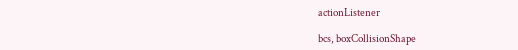actionListener

bcs, boxCollisionShape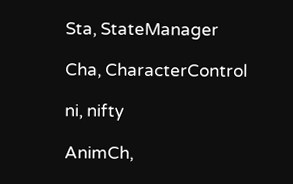Sta, StateManager

Cha, CharacterControl

ni, nifty

AnimCh,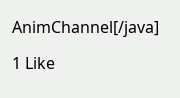AnimChannel[/java]

1 Like